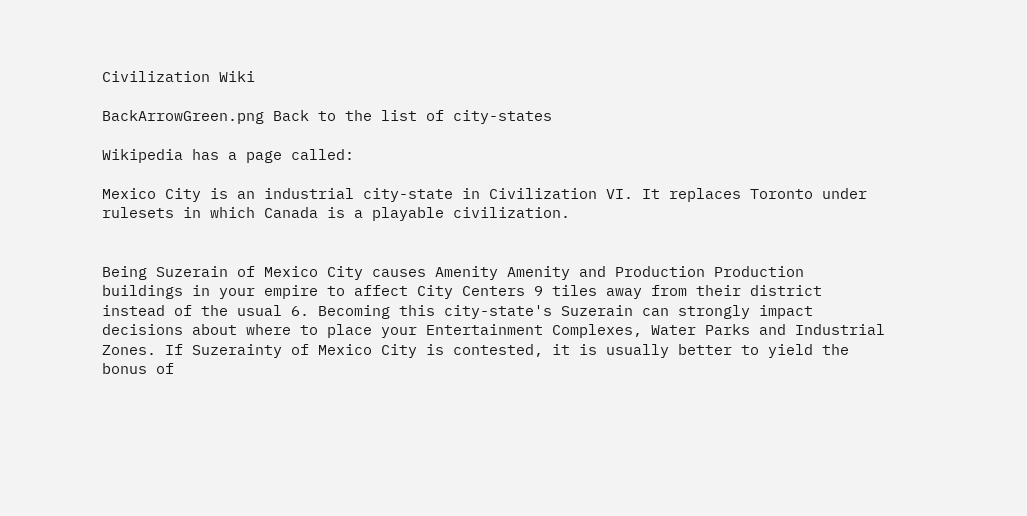Civilization Wiki

BackArrowGreen.png Back to the list of city-states

Wikipedia has a page called:

Mexico City is an industrial city-state in Civilization VI. It replaces Toronto under rulesets in which Canada is a playable civilization.


Being Suzerain of Mexico City causes Amenity Amenity and Production Production buildings in your empire to affect City Centers 9 tiles away from their district instead of the usual 6. Becoming this city-state's Suzerain can strongly impact decisions about where to place your Entertainment Complexes, Water Parks and Industrial Zones. If Suzerainty of Mexico City is contested, it is usually better to yield the bonus of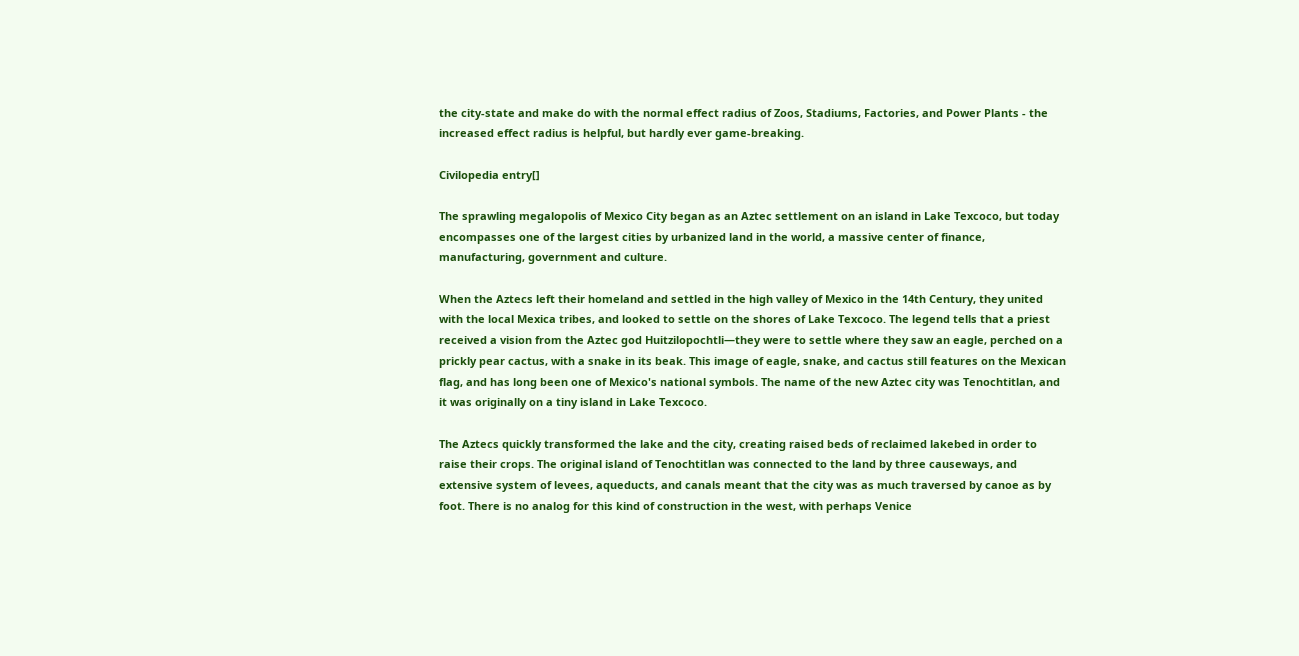the city-state and make do with the normal effect radius of Zoos, Stadiums, Factories, and Power Plants - the increased effect radius is helpful, but hardly ever game-breaking.

Civilopedia entry[]

The sprawling megalopolis of Mexico City began as an Aztec settlement on an island in Lake Texcoco, but today encompasses one of the largest cities by urbanized land in the world, a massive center of finance, manufacturing, government and culture.

When the Aztecs left their homeland and settled in the high valley of Mexico in the 14th Century, they united with the local Mexica tribes, and looked to settle on the shores of Lake Texcoco. The legend tells that a priest received a vision from the Aztec god Huitzilopochtli—they were to settle where they saw an eagle, perched on a prickly pear cactus, with a snake in its beak. This image of eagle, snake, and cactus still features on the Mexican flag, and has long been one of Mexico's national symbols. The name of the new Aztec city was Tenochtitlan, and it was originally on a tiny island in Lake Texcoco.

The Aztecs quickly transformed the lake and the city, creating raised beds of reclaimed lakebed in order to raise their crops. The original island of Tenochtitlan was connected to the land by three causeways, and extensive system of levees, aqueducts, and canals meant that the city was as much traversed by canoe as by foot. There is no analog for this kind of construction in the west, with perhaps Venice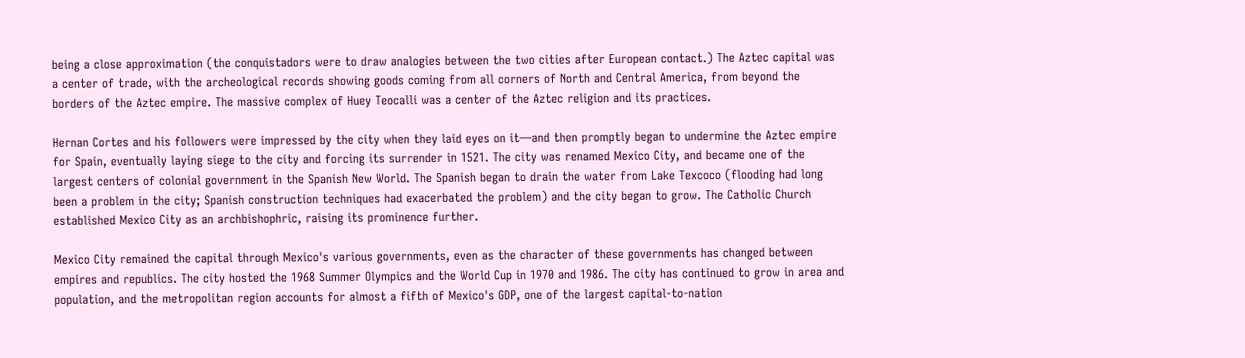being a close approximation (the conquistadors were to draw analogies between the two cities after European contact.) The Aztec capital was a center of trade, with the archeological records showing goods coming from all corners of North and Central America, from beyond the borders of the Aztec empire. The massive complex of Huey Teocalli was a center of the Aztec religion and its practices.

Hernan Cortes and his followers were impressed by the city when they laid eyes on it—and then promptly began to undermine the Aztec empire for Spain, eventually laying siege to the city and forcing its surrender in 1521. The city was renamed Mexico City, and became one of the largest centers of colonial government in the Spanish New World. The Spanish began to drain the water from Lake Texcoco (flooding had long been a problem in the city; Spanish construction techniques had exacerbated the problem) and the city began to grow. The Catholic Church established Mexico City as an archbishophric, raising its prominence further.

Mexico City remained the capital through Mexico's various governments, even as the character of these governments has changed between empires and republics. The city hosted the 1968 Summer Olympics and the World Cup in 1970 and 1986. The city has continued to grow in area and population, and the metropolitan region accounts for almost a fifth of Mexico's GDP, one of the largest capital-to-nation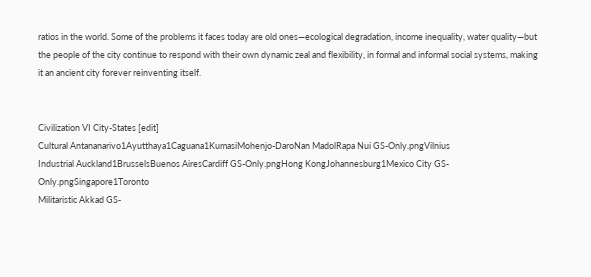ratios in the world. Some of the problems it faces today are old ones—ecological degradation, income inequality, water quality—but the people of the city continue to respond with their own dynamic zeal and flexibility, in formal and informal social systems, making it an ancient city forever reinventing itself.


Civilization VI City-States [edit]
Cultural Antananarivo1Ayutthaya1Caguana1KumasiMohenjo-DaroNan MadolRapa Nui GS-Only.pngVilnius
Industrial Auckland1BrusselsBuenos AiresCardiff GS-Only.pngHong KongJohannesburg1Mexico City GS-Only.pngSingapore1Toronto
Militaristic Akkad GS-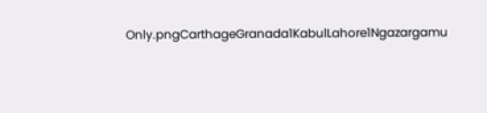Only.pngCarthageGranada1KabulLahore1Ngazargamu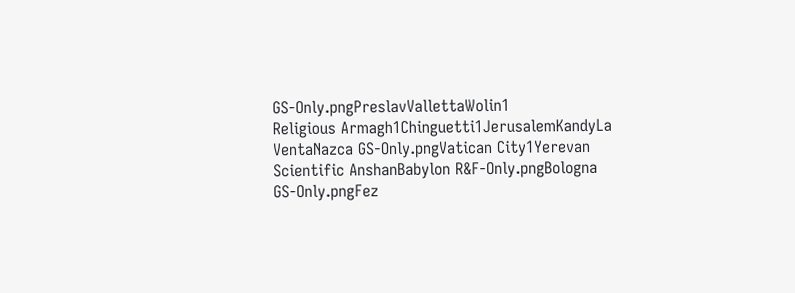GS-Only.pngPreslavVallettaWolin1
Religious Armagh1Chinguetti1JerusalemKandyLa VentaNazca GS-Only.pngVatican City1Yerevan
Scientific AnshanBabylon R&F-Only.pngBologna GS-Only.pngFez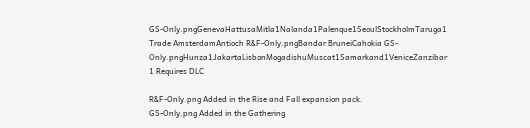GS-Only.pngGenevaHattusaMitla1Nalanda1Palenque1SeoulStockholmTaruga1
Trade AmsterdamAntioch R&F-Only.pngBandar BruneiCahokia GS-Only.pngHunza1JakartaLisbonMogadishuMuscat1Samarkand1VeniceZanzibar
1 Requires DLC

R&F-Only.png Added in the Rise and Fall expansion pack.
GS-Only.png Added in the Gathering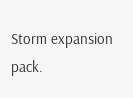Storm expansion pack.